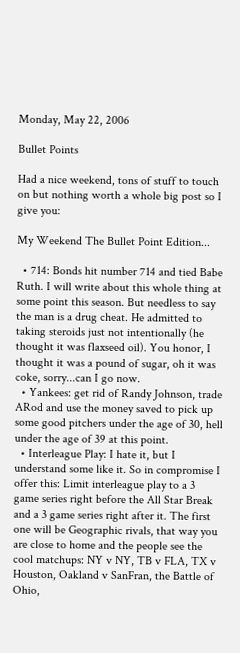Monday, May 22, 2006

Bullet Points

Had a nice weekend, tons of stuff to touch on but nothing worth a whole big post so I give you:

My Weekend The Bullet Point Edition...

  • 714: Bonds hit number 714 and tied Babe Ruth. I will write about this whole thing at some point this season. But needless to say the man is a drug cheat. He admitted to taking steroids just not intentionally (he thought it was flaxseed oil). You honor, I thought it was a pound of sugar, oh it was coke, sorry...can I go now.
  • Yankees: get rid of Randy Johnson, trade ARod and use the money saved to pick up some good pitchers under the age of 30, hell under the age of 39 at this point.
  • Interleague Play: I hate it, but I understand some like it. So in compromise I offer this: Limit interleague play to a 3 game series right before the All Star Break and a 3 game series right after it. The first one will be Geographic rivals, that way you are close to home and the people see the cool matchups: NY v NY, TB v FLA, TX v Houston, Oakland v SanFran, the Battle of Ohio,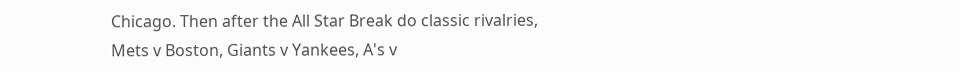Chicago. Then after the All Star Break do classic rivalries, Mets v Boston, Giants v Yankees, A's v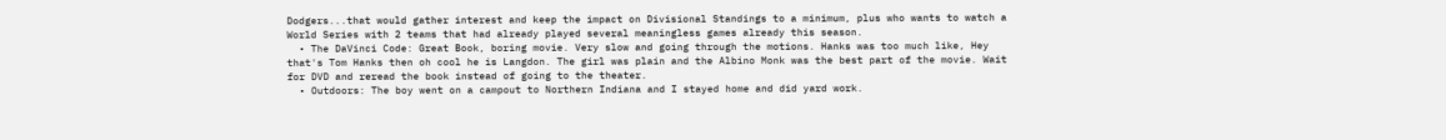Dodgers...that would gather interest and keep the impact on Divisional Standings to a minimum, plus who wants to watch a World Series with 2 teams that had already played several meaningless games already this season.
  • The DaVinci Code: Great Book, boring movie. Very slow and going through the motions. Hanks was too much like, Hey that's Tom Hanks then oh cool he is Langdon. The girl was plain and the Albino Monk was the best part of the movie. Wait for DVD and reread the book instead of going to the theater.
  • Outdoors: The boy went on a campout to Northern Indiana and I stayed home and did yard work.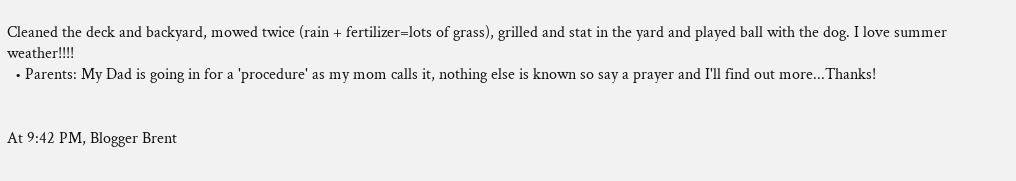Cleaned the deck and backyard, mowed twice (rain + fertilizer=lots of grass), grilled and stat in the yard and played ball with the dog. I love summer weather!!!!
  • Parents: My Dad is going in for a 'procedure' as my mom calls it, nothing else is known so say a prayer and I'll find out more...Thanks!


At 9:42 PM, Blogger Brent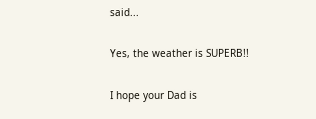said...

Yes, the weather is SUPERB!!

I hope your Dad is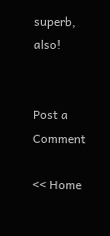superb, also!


Post a Comment

<< Home